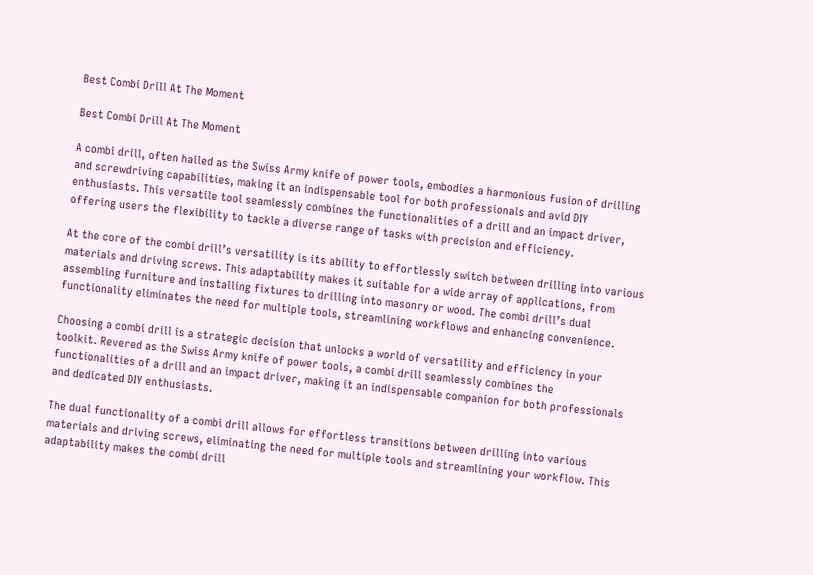Best Combi Drill At The Moment

Best Combi Drill At The Moment

A combi drill, often hailed as the Swiss Army knife of power tools, embodies a harmonious fusion of drilling and screwdriving capabilities, making it an indispensable tool for both professionals and avid DIY enthusiasts. This versatile tool seamlessly combines the functionalities of a drill and an impact driver, offering users the flexibility to tackle a diverse range of tasks with precision and efficiency.

At the core of the combi drill’s versatility is its ability to effortlessly switch between drilling into various materials and driving screws. This adaptability makes it suitable for a wide array of applications, from assembling furniture and installing fixtures to drilling into masonry or wood. The combi drill’s dual functionality eliminates the need for multiple tools, streamlining workflows and enhancing convenience.

Choosing a combi drill is a strategic decision that unlocks a world of versatility and efficiency in your toolkit. Revered as the Swiss Army knife of power tools, a combi drill seamlessly combines the functionalities of a drill and an impact driver, making it an indispensable companion for both professionals and dedicated DIY enthusiasts.

The dual functionality of a combi drill allows for effortless transitions between drilling into various materials and driving screws, eliminating the need for multiple tools and streamlining your workflow. This adaptability makes the combi drill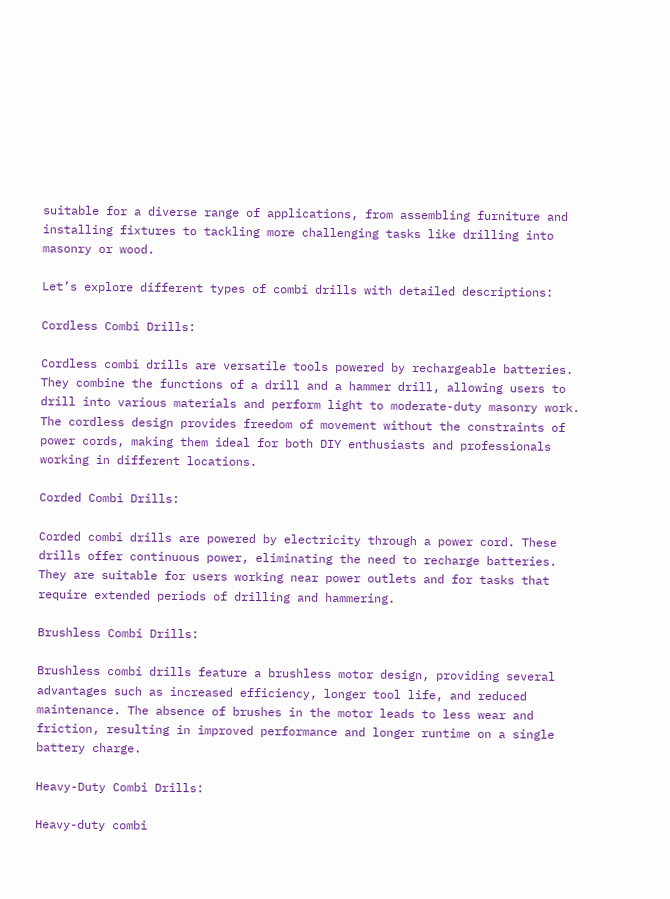suitable for a diverse range of applications, from assembling furniture and installing fixtures to tackling more challenging tasks like drilling into masonry or wood.

Let’s explore different types of combi drills with detailed descriptions:

Cordless Combi Drills:

Cordless combi drills are versatile tools powered by rechargeable batteries. They combine the functions of a drill and a hammer drill, allowing users to drill into various materials and perform light to moderate-duty masonry work. The cordless design provides freedom of movement without the constraints of power cords, making them ideal for both DIY enthusiasts and professionals working in different locations.

Corded Combi Drills:

Corded combi drills are powered by electricity through a power cord. These drills offer continuous power, eliminating the need to recharge batteries. They are suitable for users working near power outlets and for tasks that require extended periods of drilling and hammering.

Brushless Combi Drills:

Brushless combi drills feature a brushless motor design, providing several advantages such as increased efficiency, longer tool life, and reduced maintenance. The absence of brushes in the motor leads to less wear and friction, resulting in improved performance and longer runtime on a single battery charge.

Heavy-Duty Combi Drills:

Heavy-duty combi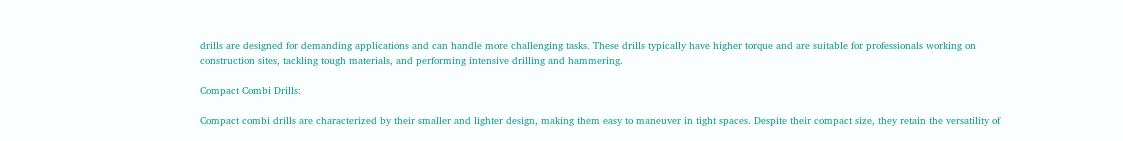drills are designed for demanding applications and can handle more challenging tasks. These drills typically have higher torque and are suitable for professionals working on construction sites, tackling tough materials, and performing intensive drilling and hammering.

Compact Combi Drills:

Compact combi drills are characterized by their smaller and lighter design, making them easy to maneuver in tight spaces. Despite their compact size, they retain the versatility of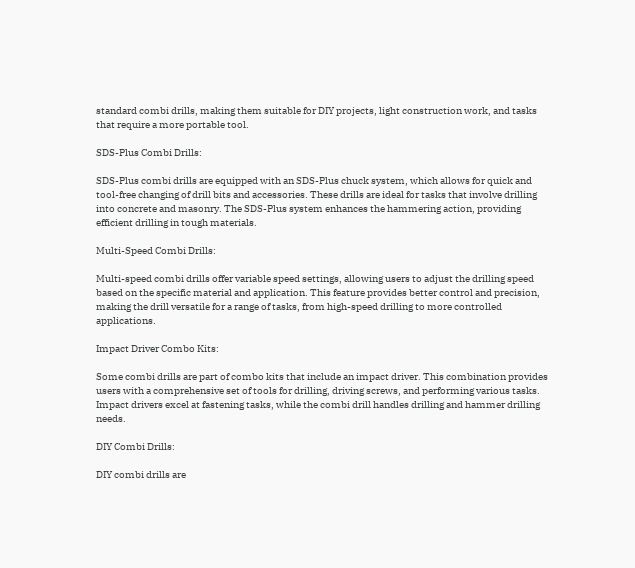standard combi drills, making them suitable for DIY projects, light construction work, and tasks that require a more portable tool.

SDS-Plus Combi Drills:

SDS-Plus combi drills are equipped with an SDS-Plus chuck system, which allows for quick and tool-free changing of drill bits and accessories. These drills are ideal for tasks that involve drilling into concrete and masonry. The SDS-Plus system enhances the hammering action, providing efficient drilling in tough materials.

Multi-Speed Combi Drills:

Multi-speed combi drills offer variable speed settings, allowing users to adjust the drilling speed based on the specific material and application. This feature provides better control and precision, making the drill versatile for a range of tasks, from high-speed drilling to more controlled applications.

Impact Driver Combo Kits:

Some combi drills are part of combo kits that include an impact driver. This combination provides users with a comprehensive set of tools for drilling, driving screws, and performing various tasks. Impact drivers excel at fastening tasks, while the combi drill handles drilling and hammer drilling needs.

DIY Combi Drills:

DIY combi drills are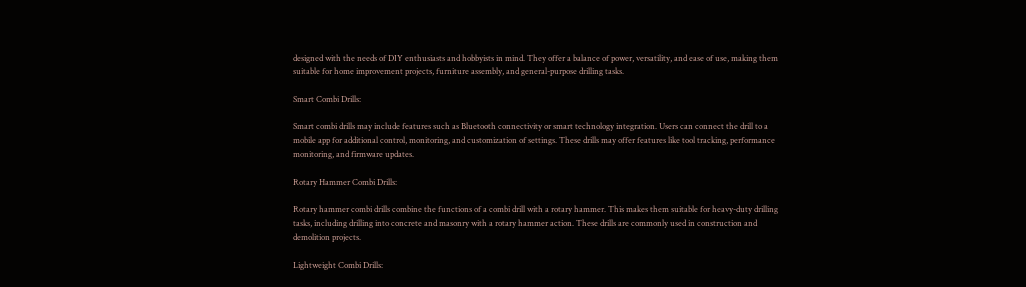designed with the needs of DIY enthusiasts and hobbyists in mind. They offer a balance of power, versatility, and ease of use, making them suitable for home improvement projects, furniture assembly, and general-purpose drilling tasks.

Smart Combi Drills:

Smart combi drills may include features such as Bluetooth connectivity or smart technology integration. Users can connect the drill to a mobile app for additional control, monitoring, and customization of settings. These drills may offer features like tool tracking, performance monitoring, and firmware updates.

Rotary Hammer Combi Drills:

Rotary hammer combi drills combine the functions of a combi drill with a rotary hammer. This makes them suitable for heavy-duty drilling tasks, including drilling into concrete and masonry with a rotary hammer action. These drills are commonly used in construction and demolition projects.

Lightweight Combi Drills: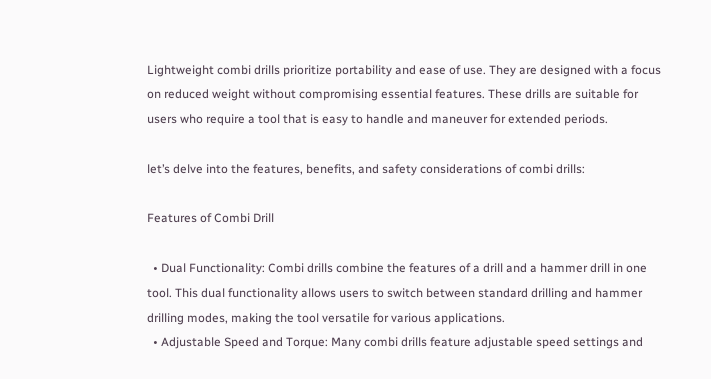Lightweight combi drills prioritize portability and ease of use. They are designed with a focus on reduced weight without compromising essential features. These drills are suitable for users who require a tool that is easy to handle and maneuver for extended periods.

let’s delve into the features, benefits, and safety considerations of combi drills:

Features of Combi Drill

  • Dual Functionality: Combi drills combine the features of a drill and a hammer drill in one tool. This dual functionality allows users to switch between standard drilling and hammer drilling modes, making the tool versatile for various applications.
  • Adjustable Speed and Torque: Many combi drills feature adjustable speed settings and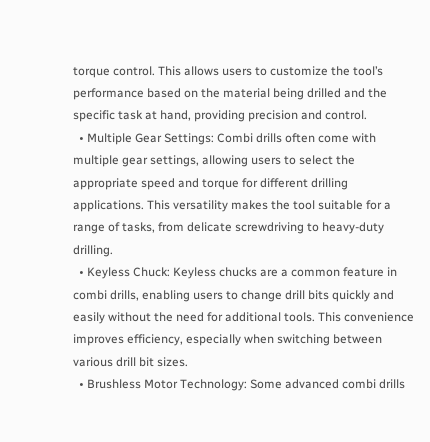torque control. This allows users to customize the tool’s performance based on the material being drilled and the specific task at hand, providing precision and control.
  • Multiple Gear Settings: Combi drills often come with multiple gear settings, allowing users to select the appropriate speed and torque for different drilling applications. This versatility makes the tool suitable for a range of tasks, from delicate screwdriving to heavy-duty drilling.
  • Keyless Chuck: Keyless chucks are a common feature in combi drills, enabling users to change drill bits quickly and easily without the need for additional tools. This convenience improves efficiency, especially when switching between various drill bit sizes.
  • Brushless Motor Technology: Some advanced combi drills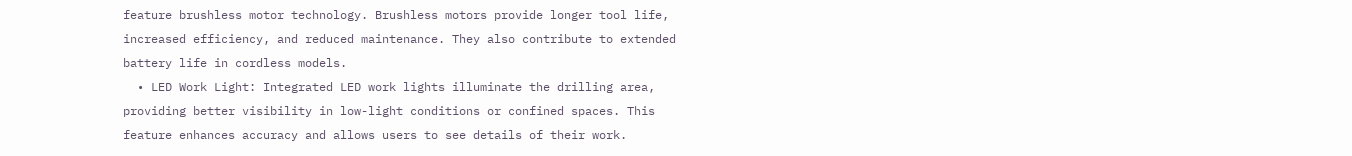feature brushless motor technology. Brushless motors provide longer tool life, increased efficiency, and reduced maintenance. They also contribute to extended battery life in cordless models.
  • LED Work Light: Integrated LED work lights illuminate the drilling area, providing better visibility in low-light conditions or confined spaces. This feature enhances accuracy and allows users to see details of their work.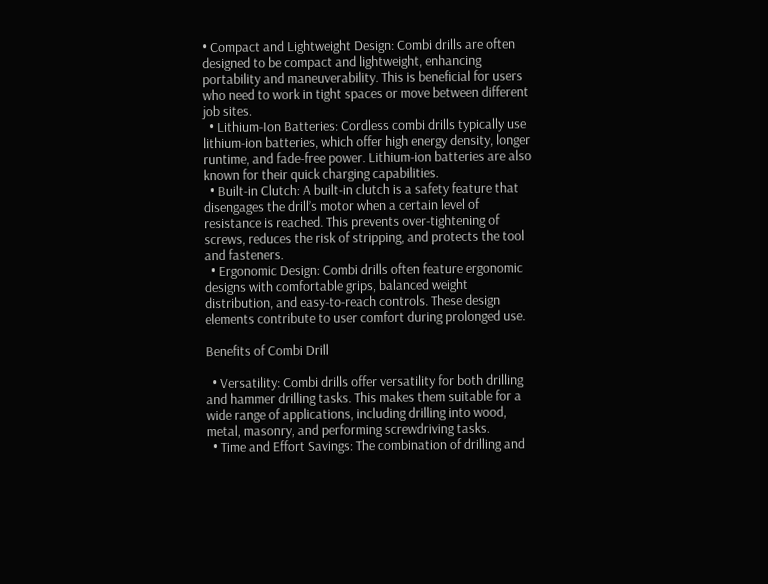• Compact and Lightweight Design: Combi drills are often designed to be compact and lightweight, enhancing portability and maneuverability. This is beneficial for users who need to work in tight spaces or move between different job sites.
  • Lithium-Ion Batteries: Cordless combi drills typically use lithium-ion batteries, which offer high energy density, longer runtime, and fade-free power. Lithium-ion batteries are also known for their quick charging capabilities.
  • Built-in Clutch: A built-in clutch is a safety feature that disengages the drill’s motor when a certain level of resistance is reached. This prevents over-tightening of screws, reduces the risk of stripping, and protects the tool and fasteners.
  • Ergonomic Design: Combi drills often feature ergonomic designs with comfortable grips, balanced weight distribution, and easy-to-reach controls. These design elements contribute to user comfort during prolonged use.

Benefits of Combi Drill

  • Versatility: Combi drills offer versatility for both drilling and hammer drilling tasks. This makes them suitable for a wide range of applications, including drilling into wood, metal, masonry, and performing screwdriving tasks.
  • Time and Effort Savings: The combination of drilling and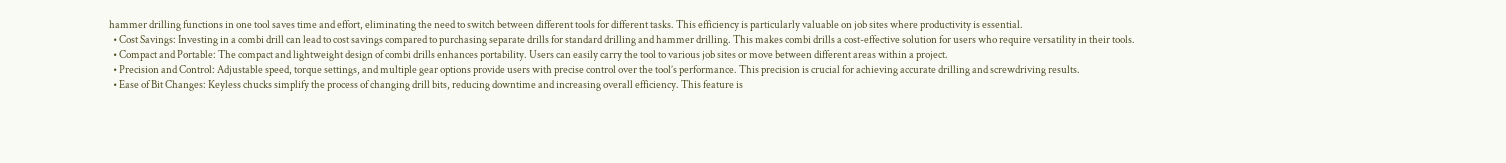hammer drilling functions in one tool saves time and effort, eliminating the need to switch between different tools for different tasks. This efficiency is particularly valuable on job sites where productivity is essential.
  • Cost Savings: Investing in a combi drill can lead to cost savings compared to purchasing separate drills for standard drilling and hammer drilling. This makes combi drills a cost-effective solution for users who require versatility in their tools.
  • Compact and Portable: The compact and lightweight design of combi drills enhances portability. Users can easily carry the tool to various job sites or move between different areas within a project.
  • Precision and Control: Adjustable speed, torque settings, and multiple gear options provide users with precise control over the tool’s performance. This precision is crucial for achieving accurate drilling and screwdriving results.
  • Ease of Bit Changes: Keyless chucks simplify the process of changing drill bits, reducing downtime and increasing overall efficiency. This feature is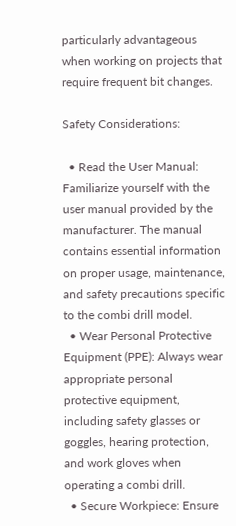particularly advantageous when working on projects that require frequent bit changes.

Safety Considerations:

  • Read the User Manual: Familiarize yourself with the user manual provided by the manufacturer. The manual contains essential information on proper usage, maintenance, and safety precautions specific to the combi drill model.
  • Wear Personal Protective Equipment (PPE): Always wear appropriate personal protective equipment, including safety glasses or goggles, hearing protection, and work gloves when operating a combi drill.
  • Secure Workpiece: Ensure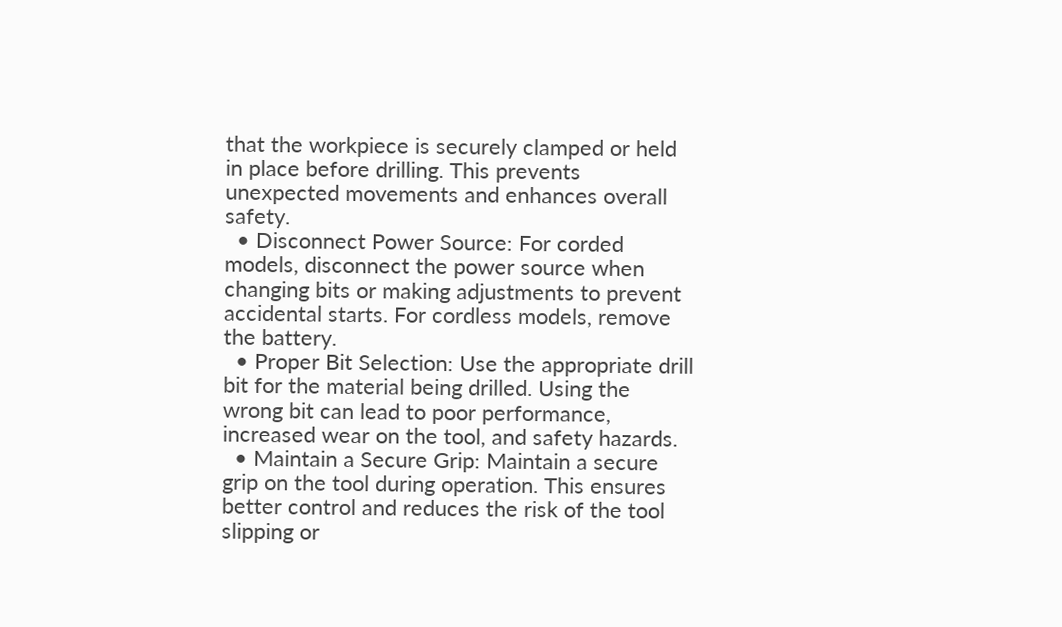that the workpiece is securely clamped or held in place before drilling. This prevents unexpected movements and enhances overall safety.
  • Disconnect Power Source: For corded models, disconnect the power source when changing bits or making adjustments to prevent accidental starts. For cordless models, remove the battery.
  • Proper Bit Selection: Use the appropriate drill bit for the material being drilled. Using the wrong bit can lead to poor performance, increased wear on the tool, and safety hazards.
  • Maintain a Secure Grip: Maintain a secure grip on the tool during operation. This ensures better control and reduces the risk of the tool slipping or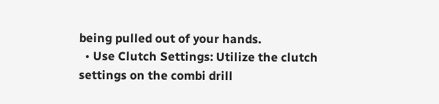being pulled out of your hands.
  • Use Clutch Settings: Utilize the clutch settings on the combi drill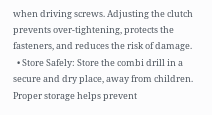when driving screws. Adjusting the clutch prevents over-tightening, protects the fasteners, and reduces the risk of damage.
  • Store Safely: Store the combi drill in a secure and dry place, away from children. Proper storage helps prevent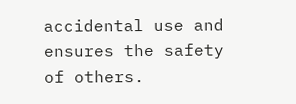accidental use and ensures the safety of others.